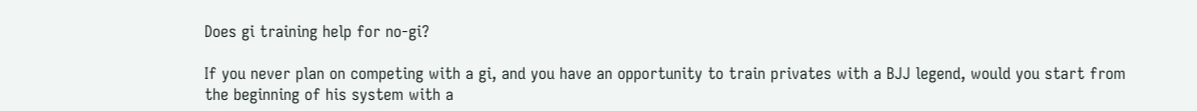Does gi training help for no-gi?

If you never plan on competing with a gi, and you have an opportunity to train privates with a BJJ legend, would you start from the beginning of his system with a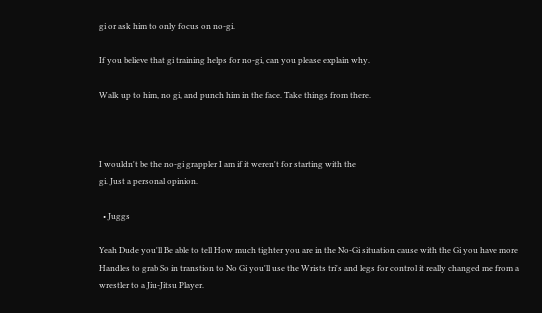gi or ask him to only focus on no-gi.

If you believe that gi training helps for no-gi, can you please explain why.

Walk up to him, no gi, and punch him in the face. Take things from there.



I wouldn't be the no-gi grappler I am if it weren't for starting with the
gi. Just a personal opinion.

  • Juggs

Yeah Dude you'll Be able to tell How much tighter you are in the No-Gi situation cause with the Gi you have more Handles to grab So in transtion to No Gi you'll use the Wrists tri's and legs for control it really changed me from a wrestler to a Jiu-Jitsu Player.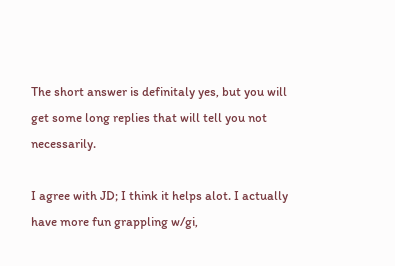The short answer is definitaly yes, but you will get some long replies that will tell you not necessarily.

I agree with JD; I think it helps alot. I actually have more fun grappling w/gi,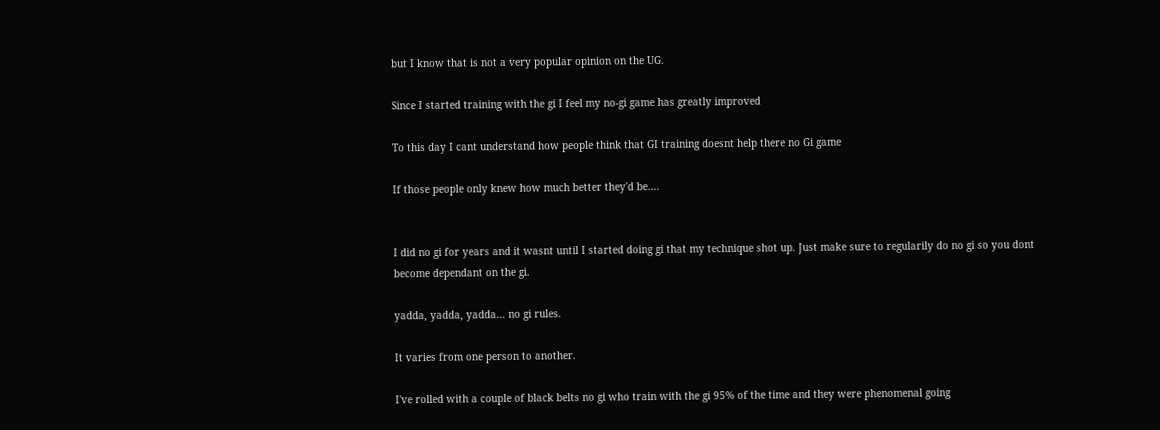but I know that is not a very popular opinion on the UG.

Since I started training with the gi I feel my no-gi game has greatly improved

To this day I cant understand how people think that GI training doesnt help there no Gi game

If those people only knew how much better they'd be....


I did no gi for years and it wasnt until I started doing gi that my technique shot up. Just make sure to regularily do no gi so you dont become dependant on the gi.

yadda, yadda, yadda... no gi rules.

It varies from one person to another.

I've rolled with a couple of black belts no gi who train with the gi 95% of the time and they were phenomenal going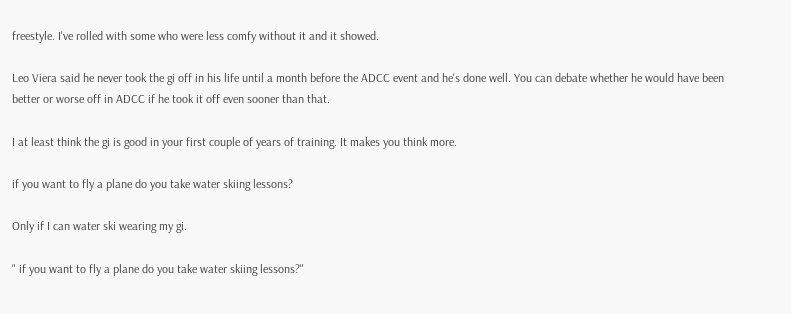freestyle. I've rolled with some who were less comfy without it and it showed.

Leo Viera said he never took the gi off in his life until a month before the ADCC event and he's done well. You can debate whether he would have been better or worse off in ADCC if he took it off even sooner than that.

I at least think the gi is good in your first couple of years of training. It makes you think more.

if you want to fly a plane do you take water skiing lessons?

Only if I can water ski wearing my gi.

" if you want to fly a plane do you take water skiing lessons?"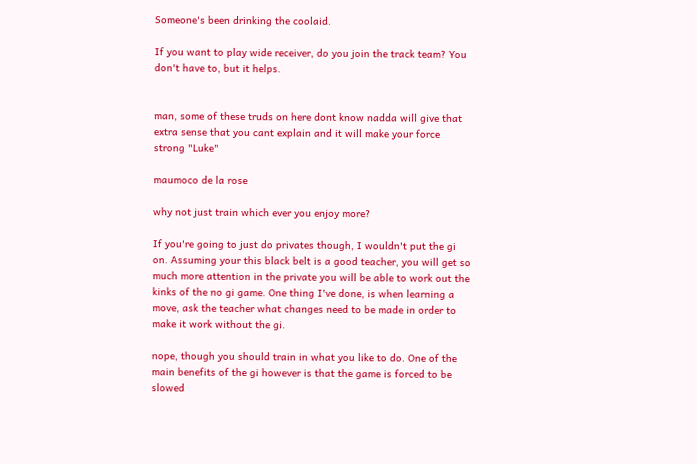Someone's been drinking the coolaid.

If you want to play wide receiver, do you join the track team? You don't have to, but it helps.


man, some of these truds on here dont know nadda will give that extra sense that you cant explain and it will make your force strong "Luke"

maumoco de la rose

why not just train which ever you enjoy more?

If you're going to just do privates though, I wouldn't put the gi on. Assuming your this black belt is a good teacher, you will get so much more attention in the private you will be able to work out the kinks of the no gi game. One thing I've done, is when learning a move, ask the teacher what changes need to be made in order to make it work without the gi.

nope, though you should train in what you like to do. One of the main benefits of the gi however is that the game is forced to be slowed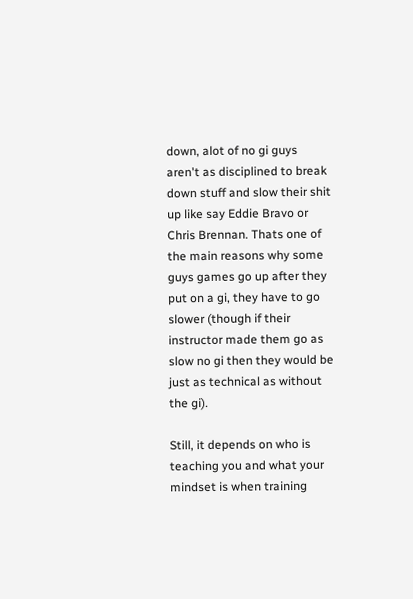down, alot of no gi guys aren't as disciplined to break down stuff and slow their shit up like say Eddie Bravo or Chris Brennan. Thats one of the main reasons why some guys games go up after they put on a gi, they have to go slower (though if their instructor made them go as slow no gi then they would be just as technical as without the gi).

Still, it depends on who is teaching you and what your mindset is when training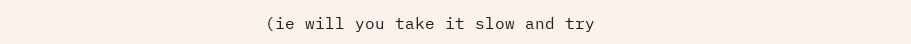(ie will you take it slow and try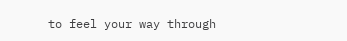to feel your way through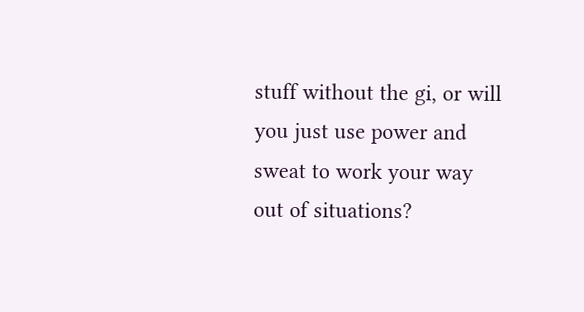stuff without the gi, or will you just use power and sweat to work your way out of situations?